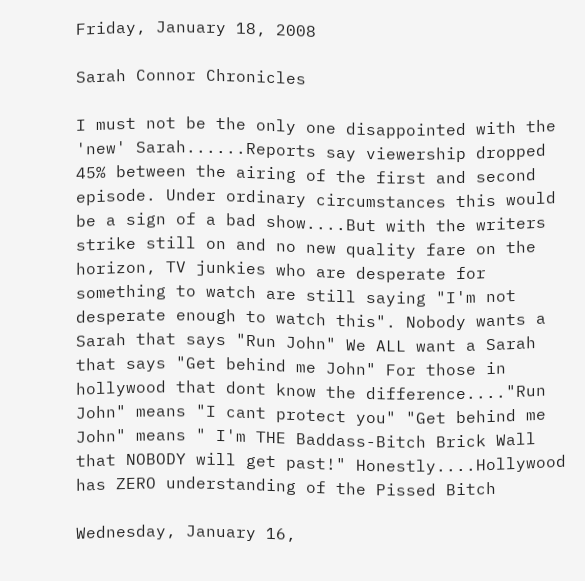Friday, January 18, 2008

Sarah Connor Chronicles

I must not be the only one disappointed with the 'new' Sarah......Reports say viewership dropped 45% between the airing of the first and second episode. Under ordinary circumstances this would be a sign of a bad show....But with the writers strike still on and no new quality fare on the horizon, TV junkies who are desperate for something to watch are still saying "I'm not desperate enough to watch this". Nobody wants a Sarah that says "Run John" We ALL want a Sarah that says "Get behind me John" For those in hollywood that dont know the difference...."Run John" means "I cant protect you" "Get behind me John" means " I'm THE Baddass-Bitch Brick Wall that NOBODY will get past!" Honestly....Hollywood has ZERO understanding of the Pissed Bitch

Wednesday, January 16,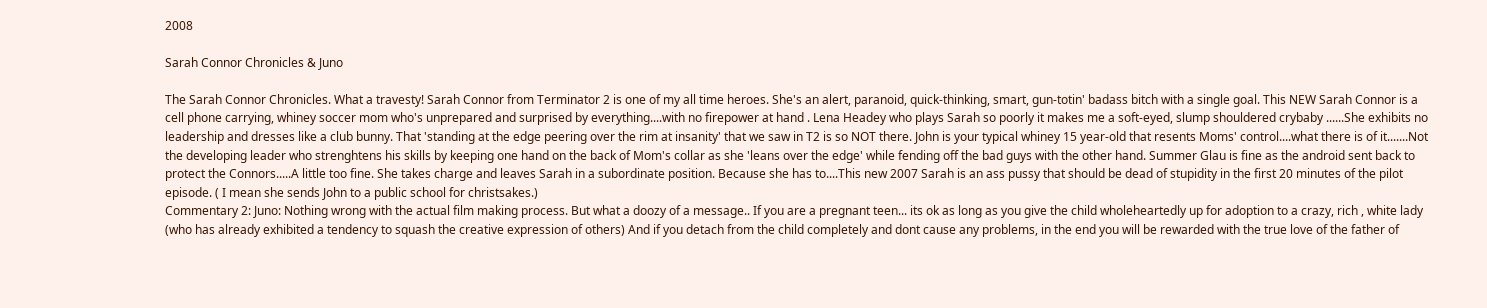2008

Sarah Connor Chronicles & Juno

The Sarah Connor Chronicles. What a travesty! Sarah Connor from Terminator 2 is one of my all time heroes. She's an alert, paranoid, quick-thinking, smart, gun-totin' badass bitch with a single goal. This NEW Sarah Connor is a cell phone carrying, whiney soccer mom who's unprepared and surprised by everything....with no firepower at hand . Lena Headey who plays Sarah so poorly it makes me a soft-eyed, slump shouldered crybaby ......She exhibits no leadership and dresses like a club bunny. That 'standing at the edge peering over the rim at insanity' that we saw in T2 is so NOT there. John is your typical whiney 15 year-old that resents Moms' control....what there is of it.......Not the developing leader who strenghtens his skills by keeping one hand on the back of Mom's collar as she 'leans over the edge' while fending off the bad guys with the other hand. Summer Glau is fine as the android sent back to protect the Connors.....A little too fine. She takes charge and leaves Sarah in a subordinate position. Because she has to....This new 2007 Sarah is an ass pussy that should be dead of stupidity in the first 20 minutes of the pilot episode. ( I mean she sends John to a public school for christsakes.)
Commentary 2: Juno: Nothing wrong with the actual film making process. But what a doozy of a message.. If you are a pregnant teen... its ok as long as you give the child wholeheartedly up for adoption to a crazy, rich , white lady (who has already exhibited a tendency to squash the creative expression of others) And if you detach from the child completely and dont cause any problems, in the end you will be rewarded with the true love of the father of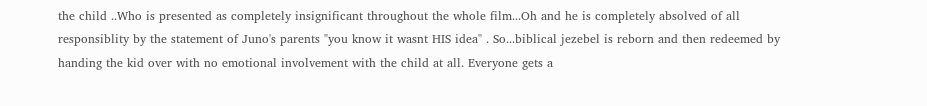the child ..Who is presented as completely insignificant throughout the whole film...Oh and he is completely absolved of all responsiblity by the statement of Juno's parents "you know it wasnt HIS idea" . So...biblical jezebel is reborn and then redeemed by handing the kid over with no emotional involvement with the child at all. Everyone gets a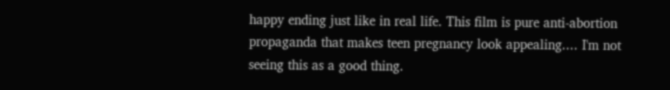happy ending just like in real life. This film is pure anti-abortion propaganda that makes teen pregnancy look appealing.... I'm not seeing this as a good thing.